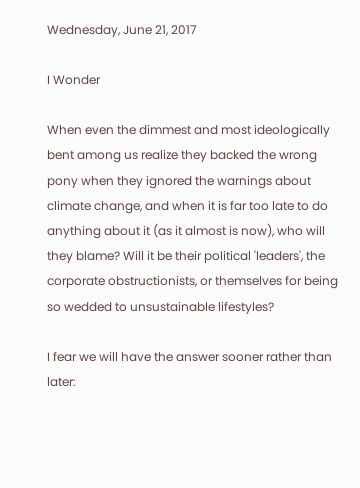Wednesday, June 21, 2017

I Wonder

When even the dimmest and most ideologically bent among us realize they backed the wrong pony when they ignored the warnings about climate change, and when it is far too late to do anything about it (as it almost is now), who will they blame? Will it be their political 'leaders', the corporate obstructionists, or themselves for being so wedded to unsustainable lifestyles?

I fear we will have the answer sooner rather than later: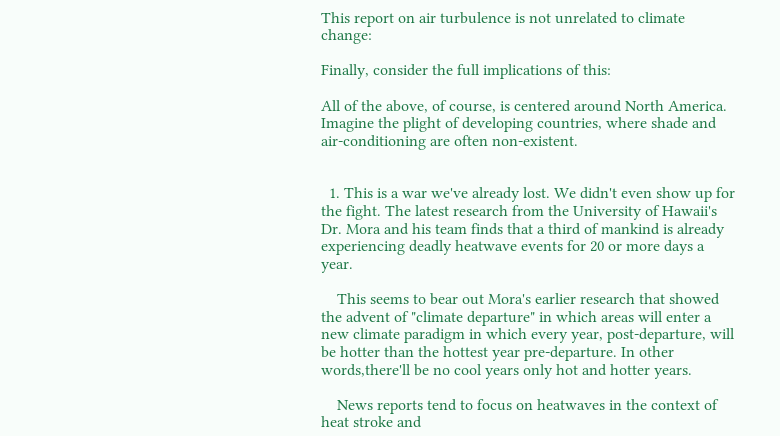This report on air turbulence is not unrelated to climate change:

Finally, consider the full implications of this:

All of the above, of course, is centered around North America. Imagine the plight of developing countries, where shade and air-conditioning are often non-existent.


  1. This is a war we've already lost. We didn't even show up for the fight. The latest research from the University of Hawaii's Dr. Mora and his team finds that a third of mankind is already experiencing deadly heatwave events for 20 or more days a year.

    This seems to bear out Mora's earlier research that showed the advent of "climate departure" in which areas will enter a new climate paradigm in which every year, post-departure, will be hotter than the hottest year pre-departure. In other words,there'll be no cool years only hot and hotter years.

    News reports tend to focus on heatwaves in the context of heat stroke and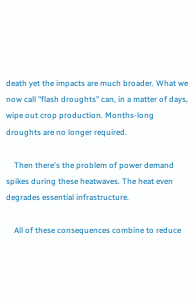death yet the impacts are much broader. What we now call "flash droughts" can, in a matter of days, wipe out crop production. Months-long droughts are no longer required.

    Then there's the problem of power demand spikes during these heatwaves. The heat even degrades essential infrastructure.

    All of these consequences combine to reduce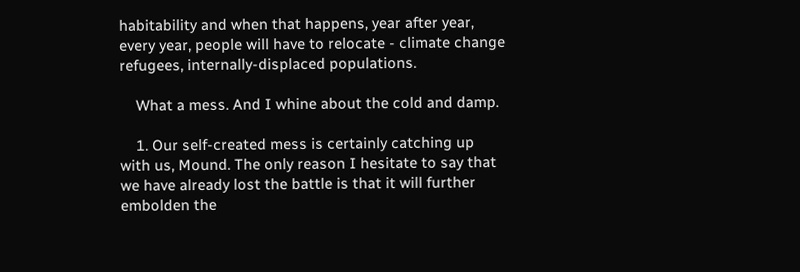habitability and when that happens, year after year, every year, people will have to relocate - climate change refugees, internally-displaced populations.

    What a mess. And I whine about the cold and damp.

    1. Our self-created mess is certainly catching up with us, Mound. The only reason I hesitate to say that we have already lost the battle is that it will further embolden the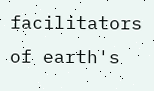facilitators of earth's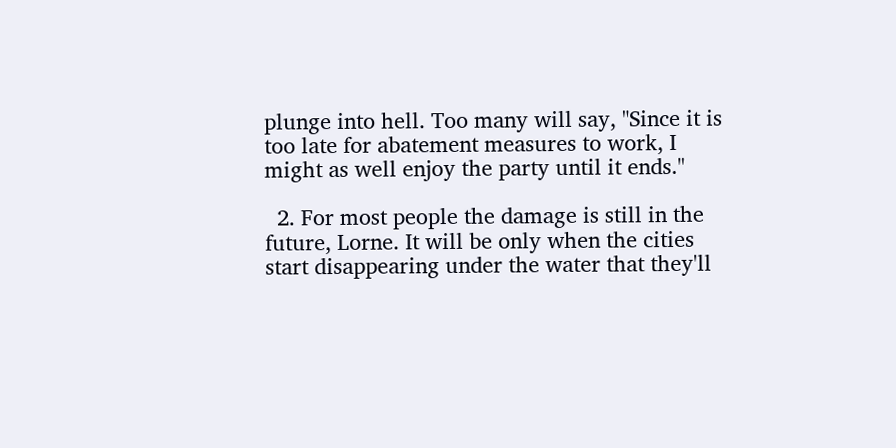plunge into hell. Too many will say, "Since it is too late for abatement measures to work, I might as well enjoy the party until it ends."

  2. For most people the damage is still in the future, Lorne. It will be only when the cities start disappearing under the water that they'll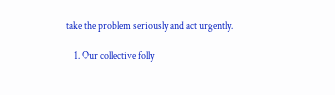take the problem seriously and act urgently.

    1. Our collective folly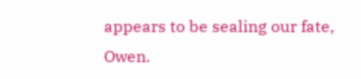appears to be sealing our fate, Owen.